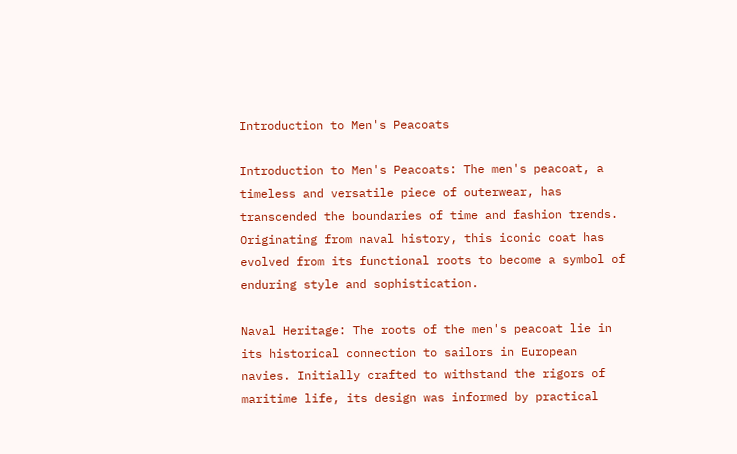Introduction to Men's Peacoats

Introduction to Men's Peacoats: The men's peacoat, a timeless and versatile piece of outerwear, has transcended the boundaries of time and fashion trends. Originating from naval history, this iconic coat has evolved from its functional roots to become a symbol of enduring style and sophistication.

Naval Heritage: The roots of the men's peacoat lie in its historical connection to sailors in European navies. Initially crafted to withstand the rigors of maritime life, its design was informed by practical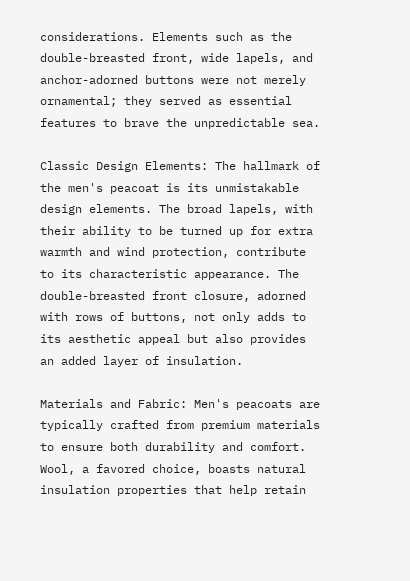considerations. Elements such as the double-breasted front, wide lapels, and anchor-adorned buttons were not merely ornamental; they served as essential features to brave the unpredictable sea.

Classic Design Elements: The hallmark of the men's peacoat is its unmistakable design elements. The broad lapels, with their ability to be turned up for extra warmth and wind protection, contribute to its characteristic appearance. The double-breasted front closure, adorned with rows of buttons, not only adds to its aesthetic appeal but also provides an added layer of insulation.

Materials and Fabric: Men's peacoats are typically crafted from premium materials to ensure both durability and comfort. Wool, a favored choice, boasts natural insulation properties that help retain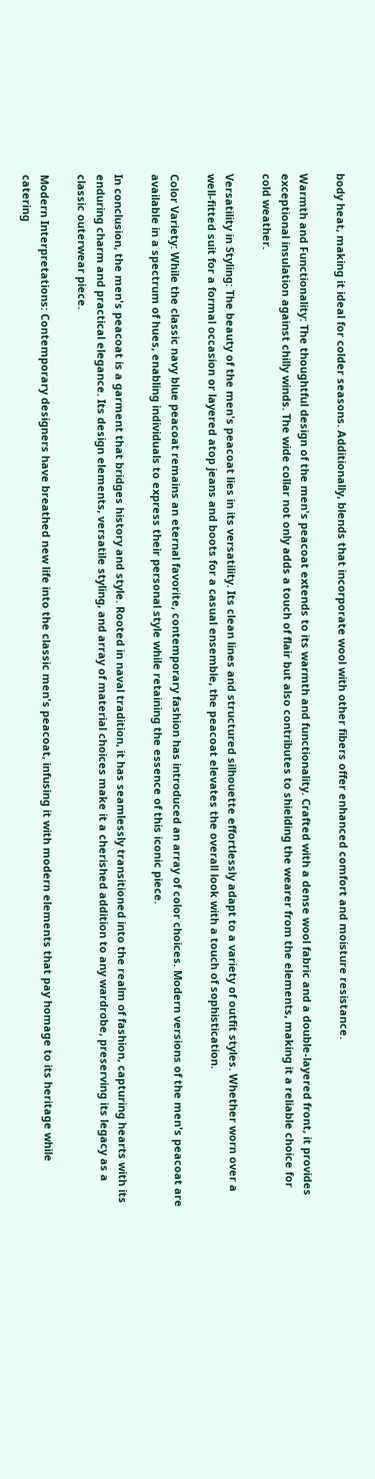body heat, making it ideal for colder seasons. Additionally, blends that incorporate wool with other fibers offer enhanced comfort and moisture resistance.

Warmth and Functionality: The thoughtful design of the men's peacoat extends to its warmth and functionality. Crafted with a dense wool fabric and a double-layered front, it provides exceptional insulation against chilly winds. The wide collar not only adds a touch of flair but also contributes to shielding the wearer from the elements, making it a reliable choice for cold weather.

Versatility in Styling: The beauty of the men's peacoat lies in its versatility. Its clean lines and structured silhouette effortlessly adapt to a variety of outfit styles. Whether worn over a well-fitted suit for a formal occasion or layered atop jeans and boots for a casual ensemble, the peacoat elevates the overall look with a touch of sophistication.

Color Variety: While the classic navy blue peacoat remains an eternal favorite, contemporary fashion has introduced an array of color choices. Modern versions of the men's peacoat are available in a spectrum of hues, enabling individuals to express their personal style while retaining the essence of this iconic piece.

In conclusion, the men's peacoat is a garment that bridges history and style. Rooted in naval tradition, it has seamlessly transitioned into the realm of fashion, capturing hearts with its enduring charm and practical elegance. Its design elements, versatile styling, and array of material choices make it a cherished addition to any wardrobe, preserving its legacy as a classic outerwear piece.

Modern Interpretations: Contemporary designers have breathed new life into the classic men's peacoat, infusing it with modern elements that pay homage to its heritage while catering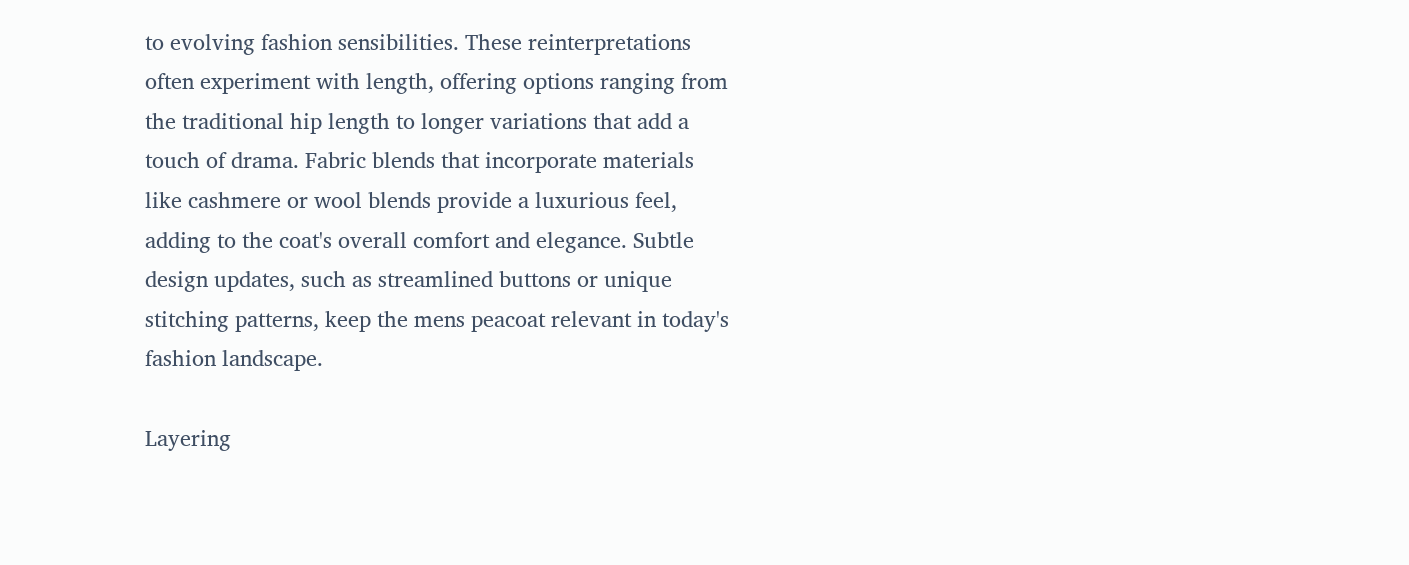to evolving fashion sensibilities. These reinterpretations often experiment with length, offering options ranging from the traditional hip length to longer variations that add a touch of drama. Fabric blends that incorporate materials like cashmere or wool blends provide a luxurious feel, adding to the coat's overall comfort and elegance. Subtle design updates, such as streamlined buttons or unique stitching patterns, keep the mens peacoat relevant in today's fashion landscape.

Layering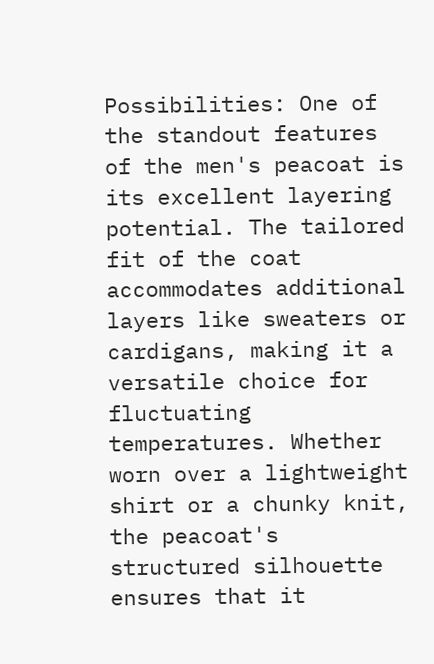Possibilities: One of the standout features of the men's peacoat is its excellent layering potential. The tailored fit of the coat accommodates additional layers like sweaters or cardigans, making it a versatile choice for fluctuating temperatures. Whether worn over a lightweight shirt or a chunky knit, the peacoat's structured silhouette ensures that it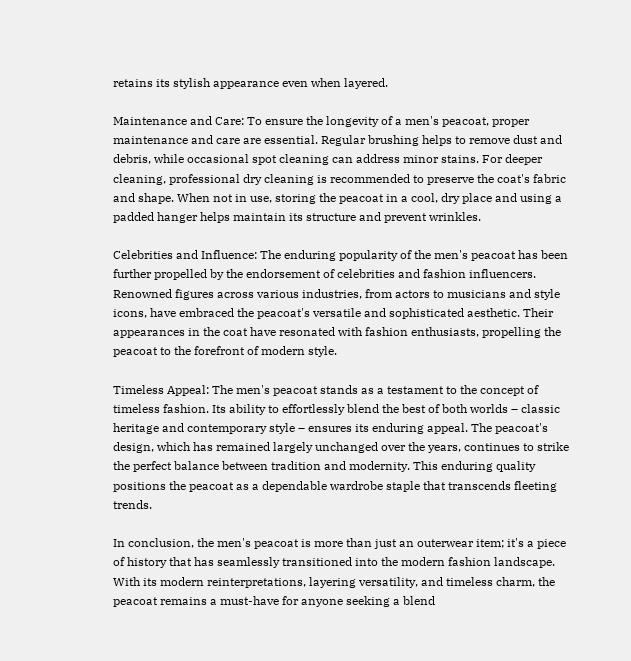retains its stylish appearance even when layered.

Maintenance and Care: To ensure the longevity of a men's peacoat, proper maintenance and care are essential. Regular brushing helps to remove dust and debris, while occasional spot cleaning can address minor stains. For deeper cleaning, professional dry cleaning is recommended to preserve the coat's fabric and shape. When not in use, storing the peacoat in a cool, dry place and using a padded hanger helps maintain its structure and prevent wrinkles.

Celebrities and Influence: The enduring popularity of the men's peacoat has been further propelled by the endorsement of celebrities and fashion influencers. Renowned figures across various industries, from actors to musicians and style icons, have embraced the peacoat's versatile and sophisticated aesthetic. Their appearances in the coat have resonated with fashion enthusiasts, propelling the peacoat to the forefront of modern style.

Timeless Appeal: The men's peacoat stands as a testament to the concept of timeless fashion. Its ability to effortlessly blend the best of both worlds – classic heritage and contemporary style – ensures its enduring appeal. The peacoat's design, which has remained largely unchanged over the years, continues to strike the perfect balance between tradition and modernity. This enduring quality positions the peacoat as a dependable wardrobe staple that transcends fleeting trends.

In conclusion, the men's peacoat is more than just an outerwear item; it's a piece of history that has seamlessly transitioned into the modern fashion landscape. With its modern reinterpretations, layering versatility, and timeless charm, the peacoat remains a must-have for anyone seeking a blend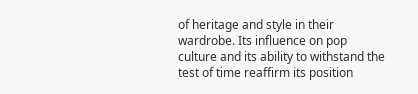of heritage and style in their wardrobe. Its influence on pop culture and its ability to withstand the test of time reaffirm its position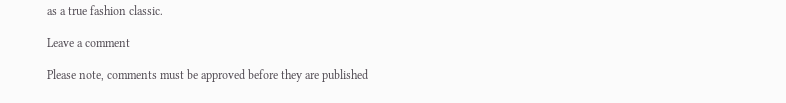as a true fashion classic.

Leave a comment

Please note, comments must be approved before they are published